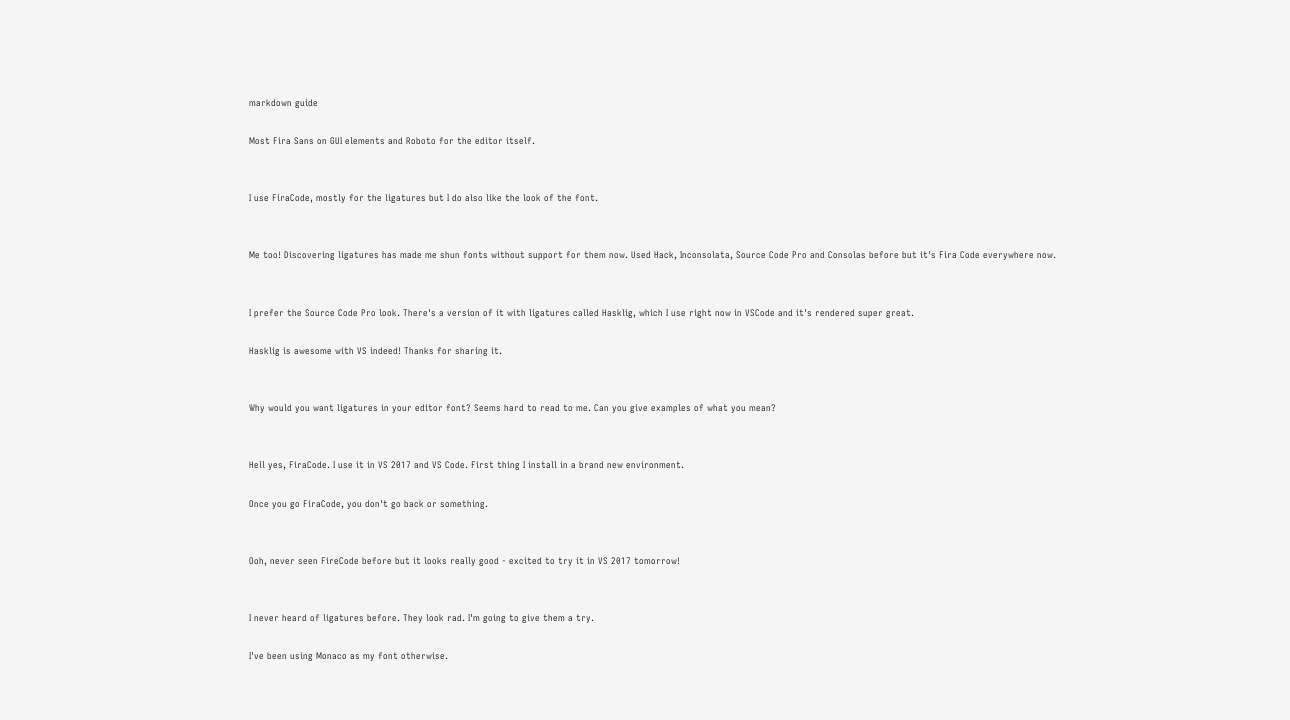markdown guide

Most Fira Sans on GUI elements and Roboto for the editor itself.


I use FiraCode, mostly for the ligatures but I do also like the look of the font.


Me too! Discovering ligatures has made me shun fonts without support for them now. Used Hack, Inconsolata, Source Code Pro and Consolas before but it's Fira Code everywhere now.


I prefer the Source Code Pro look. There's a version of it with ligatures called Hasklig, which I use right now in VSCode and it's rendered super great.

Hasklig is awesome with VS indeed! Thanks for sharing it.


Why would you want ligatures in your editor font? Seems hard to read to me. Can you give examples of what you mean?


Hell yes, FiraCode. I use it in VS 2017 and VS Code. First thing I install in a brand new environment.

Once you go FiraCode, you don't go back or something.


Ooh, never seen FireCode before but it looks really good - excited to try it in VS 2017 tomorrow!


I never heard of ligatures before. They look rad. I'm going to give them a try.

I've been using Monaco as my font otherwise.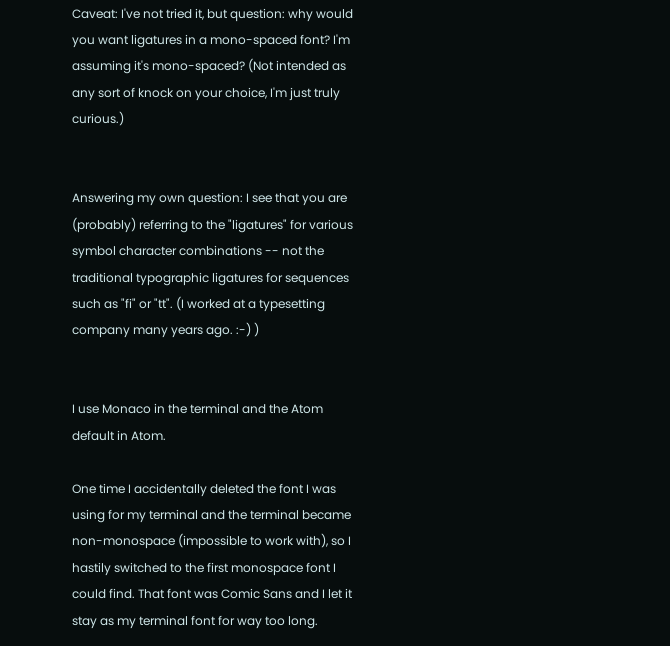Caveat: I've not tried it, but question: why would you want ligatures in a mono-spaced font? I'm assuming it's mono-spaced? (Not intended as any sort of knock on your choice, I'm just truly curious.)


Answering my own question: I see that you are (probably) referring to the "ligatures" for various symbol character combinations -- not the traditional typographic ligatures for sequences such as "fi" or "tt". (I worked at a typesetting company many years ago. :-) )


I use Monaco in the terminal and the Atom default in Atom.

One time I accidentally deleted the font I was using for my terminal and the terminal became non-monospace (impossible to work with), so I hastily switched to the first monospace font I could find. That font was Comic Sans and I let it stay as my terminal font for way too long.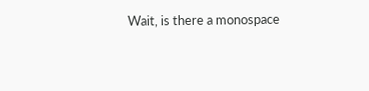Wait, is there a monospace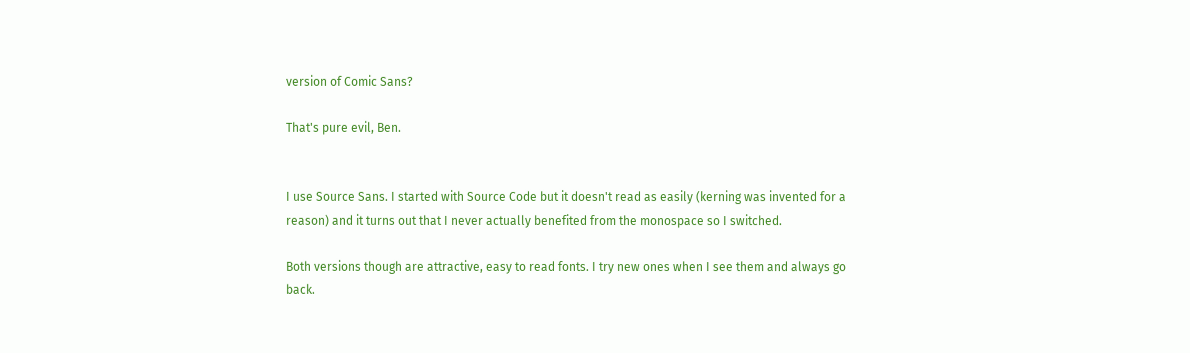version of Comic Sans?

That's pure evil, Ben.


I use Source Sans. I started with Source Code but it doesn't read as easily (kerning was invented for a reason) and it turns out that I never actually benefited from the monospace so I switched.

Both versions though are attractive, easy to read fonts. I try new ones when I see them and always go back.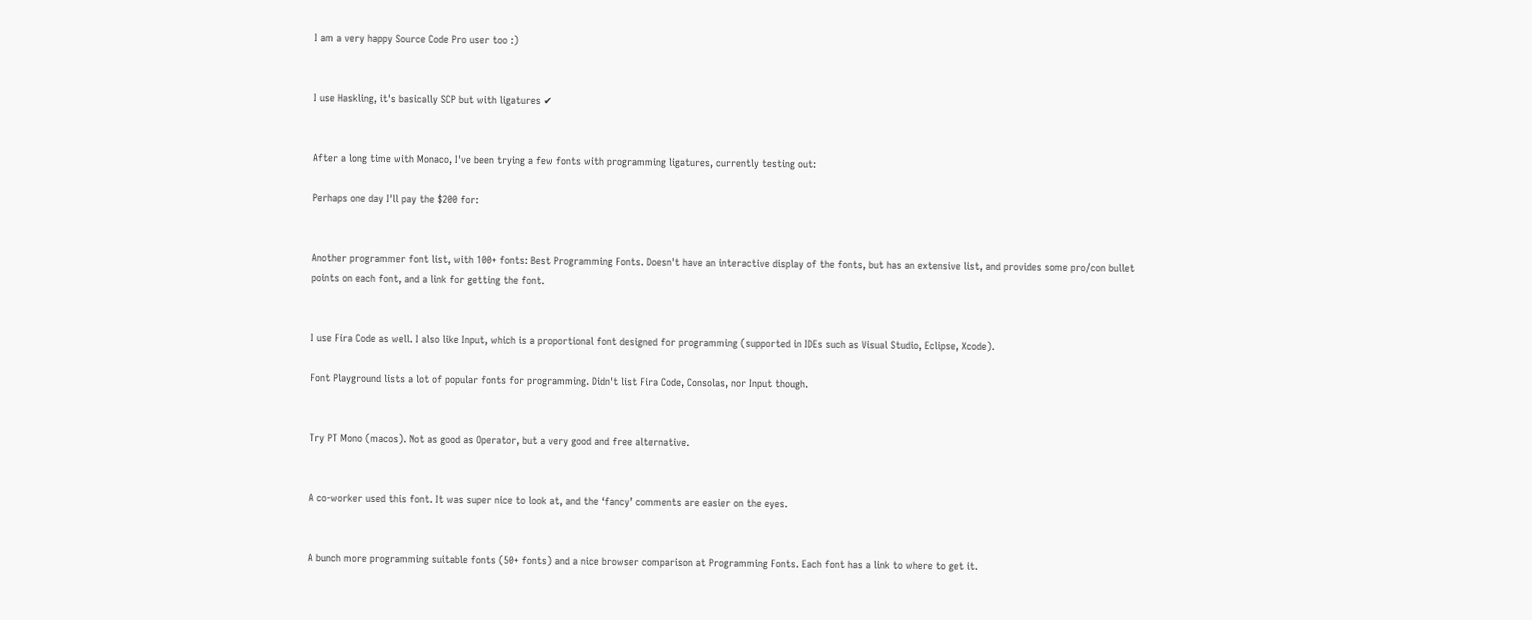I am a very happy Source Code Pro user too :)


I use Haskling, it's basically SCP but with ligatures ✔


After a long time with Monaco, I've been trying a few fonts with programming ligatures, currently testing out:

Perhaps one day I'll pay the $200 for:


Another programmer font list, with 100+ fonts: Best Programming Fonts. Doesn't have an interactive display of the fonts, but has an extensive list, and provides some pro/con bullet points on each font, and a link for getting the font.


I use Fira Code as well. I also like Input, which is a proportional font designed for programming (supported in IDEs such as Visual Studio, Eclipse, Xcode).

Font Playground lists a lot of popular fonts for programming. Didn't list Fira Code, Consolas, nor Input though.


Try PT Mono (macos). Not as good as Operator, but a very good and free alternative.


A co-worker used this font. It was super nice to look at, and the ‘fancy’ comments are easier on the eyes.


A bunch more programming suitable fonts (50+ fonts) and a nice browser comparison at Programming Fonts. Each font has a link to where to get it.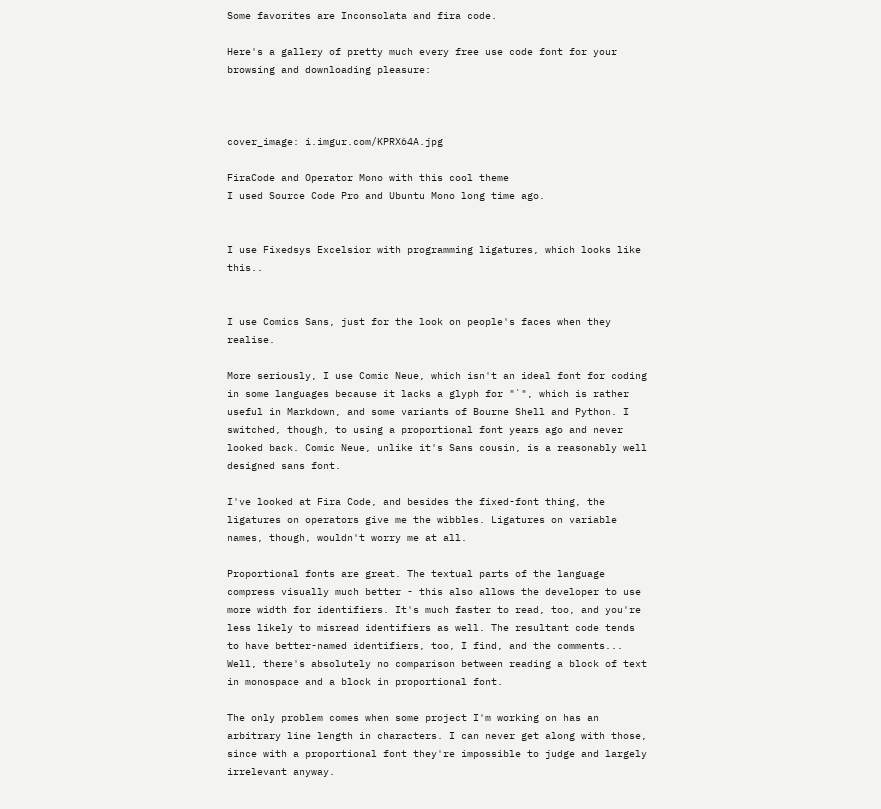Some favorites are Inconsolata and fira code.

Here's a gallery of pretty much every free use code font for your browsing and downloading pleasure:



cover_image: i.imgur.com/KPRX64A.jpg

FiraCode and Operator Mono with this cool theme
I used Source Code Pro and Ubuntu Mono long time ago.


I use Fixedsys Excelsior with programming ligatures, which looks like this..


I use Comics Sans, just for the look on people's faces when they realise.

More seriously, I use Comic Neue, which isn't an ideal font for coding in some languages because it lacks a glyph for "`", which is rather useful in Markdown, and some variants of Bourne Shell and Python. I switched, though, to using a proportional font years ago and never looked back. Comic Neue, unlike it's Sans cousin, is a reasonably well designed sans font.

I've looked at Fira Code, and besides the fixed-font thing, the ligatures on operators give me the wibbles. Ligatures on variable names, though, wouldn't worry me at all.

Proportional fonts are great. The textual parts of the language compress visually much better - this also allows the developer to use more width for identifiers. It's much faster to read, too, and you're less likely to misread identifiers as well. The resultant code tends to have better-named identifiers, too, I find, and the comments... Well, there's absolutely no comparison between reading a block of text in monospace and a block in proportional font.

The only problem comes when some project I'm working on has an arbitrary line length in characters. I can never get along with those, since with a proportional font they're impossible to judge and largely irrelevant anyway.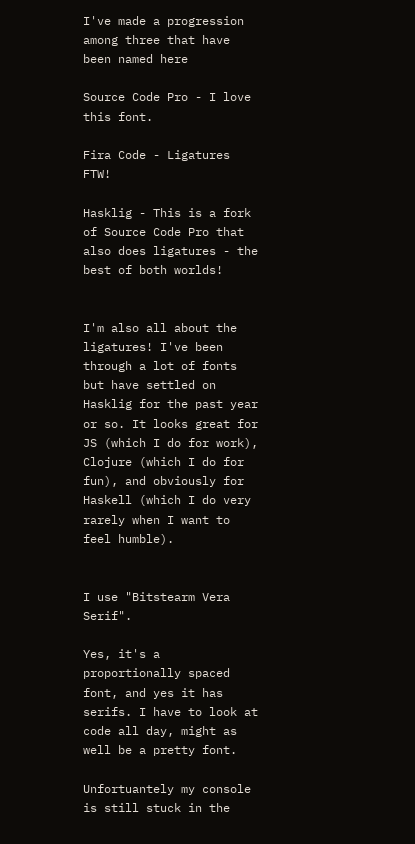I've made a progression among three that have been named here

Source Code Pro - I love this font.

Fira Code - Ligatures FTW!

Hasklig - This is a fork of Source Code Pro that also does ligatures - the best of both worlds!


I'm also all about the ligatures! I've been through a lot of fonts but have settled on Hasklig for the past year or so. It looks great for JS (which I do for work), Clojure (which I do for fun), and obviously for Haskell (which I do very rarely when I want to feel humble).


I use "Bitstearm Vera Serif".

Yes, it's a proportionally spaced font, and yes it has serifs. I have to look at code all day, might as well be a pretty font.

Unfortuantely my console is still stuck in the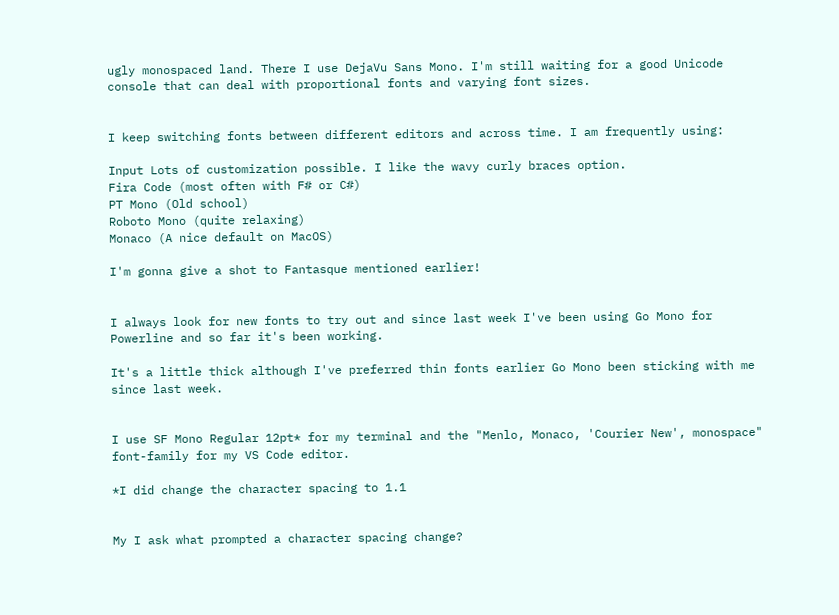ugly monospaced land. There I use DejaVu Sans Mono. I'm still waiting for a good Unicode console that can deal with proportional fonts and varying font sizes.


I keep switching fonts between different editors and across time. I am frequently using:

Input Lots of customization possible. I like the wavy curly braces option.
Fira Code (most often with F# or C#)
PT Mono (Old school)
Roboto Mono (quite relaxing)
Monaco (A nice default on MacOS)

I'm gonna give a shot to Fantasque mentioned earlier!


I always look for new fonts to try out and since last week I've been using Go Mono for Powerline and so far it's been working.

It's a little thick although I've preferred thin fonts earlier Go Mono been sticking with me since last week.


I use SF Mono Regular 12pt* for my terminal and the "Menlo, Monaco, 'Courier New', monospace" font-family for my VS Code editor.

*I did change the character spacing to 1.1


My I ask what prompted a character spacing change?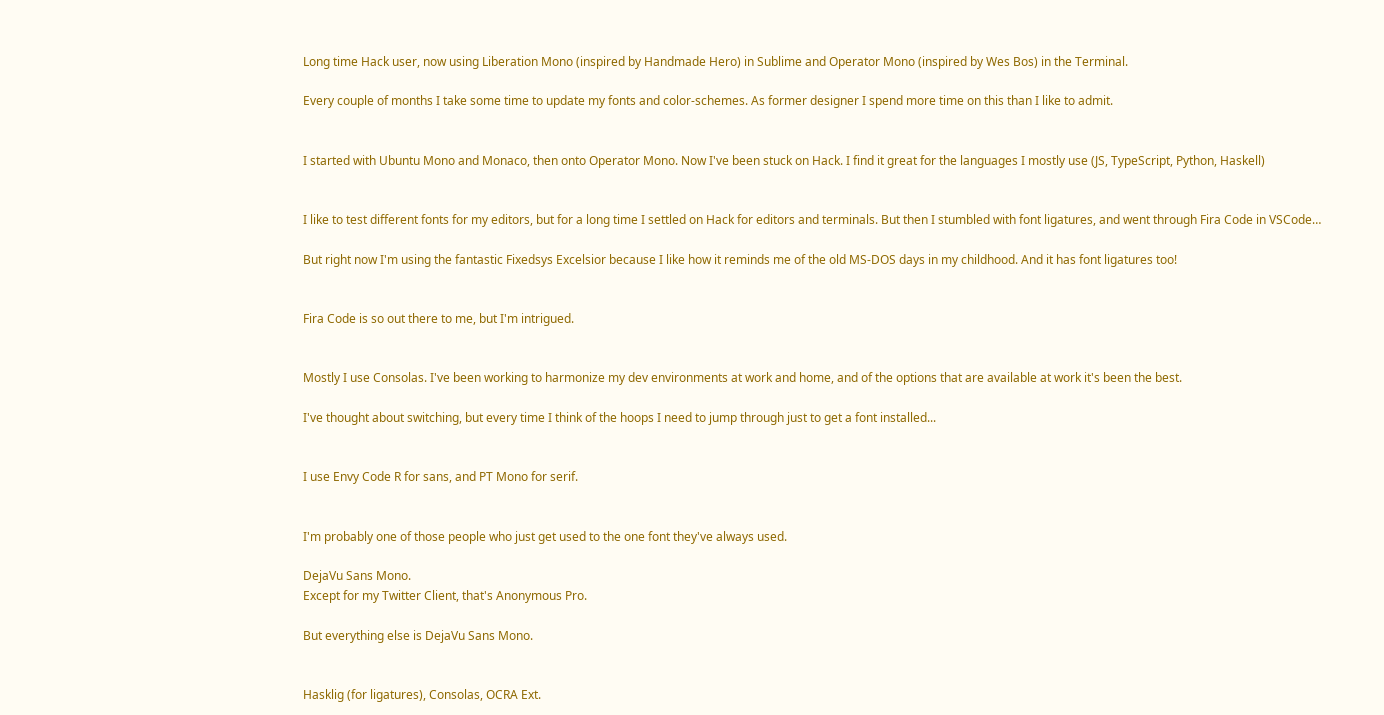Long time Hack user, now using Liberation Mono (inspired by Handmade Hero) in Sublime and Operator Mono (inspired by Wes Bos) in the Terminal.

Every couple of months I take some time to update my fonts and color-schemes. As former designer I spend more time on this than I like to admit.


I started with Ubuntu Mono and Monaco, then onto Operator Mono. Now I've been stuck on Hack. I find it great for the languages I mostly use (JS, TypeScript, Python, Haskell)


I like to test different fonts for my editors, but for a long time I settled on Hack for editors and terminals. But then I stumbled with font ligatures, and went through Fira Code in VSCode…

But right now I'm using the fantastic Fixedsys Excelsior because I like how it reminds me of the old MS-DOS days in my childhood. And it has font ligatures too!


Fira Code is so out there to me, but I'm intrigued.


Mostly I use Consolas. I've been working to harmonize my dev environments at work and home, and of the options that are available at work it's been the best.

I've thought about switching, but every time I think of the hoops I need to jump through just to get a font installed...


I use Envy Code R for sans, and PT Mono for serif.


I'm probably one of those people who just get used to the one font they've always used.

DejaVu Sans Mono.
Except for my Twitter Client, that's Anonymous Pro.

But everything else is DejaVu Sans Mono.


Hasklig (for ligatures), Consolas, OCRA Ext.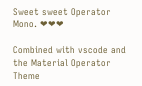Sweet sweet Operator Mono. ❤❤❤

Combined with vscode and the Material Operator Theme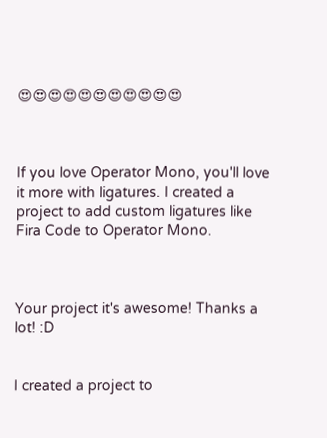😍😍😍😍😍😍😍😍😍😍😍



If you love Operator Mono, you'll love it more with ligatures. I created a project to add custom ligatures like Fira Code to Operator Mono.



Your project it's awesome! Thanks a lot! :D


I created a project to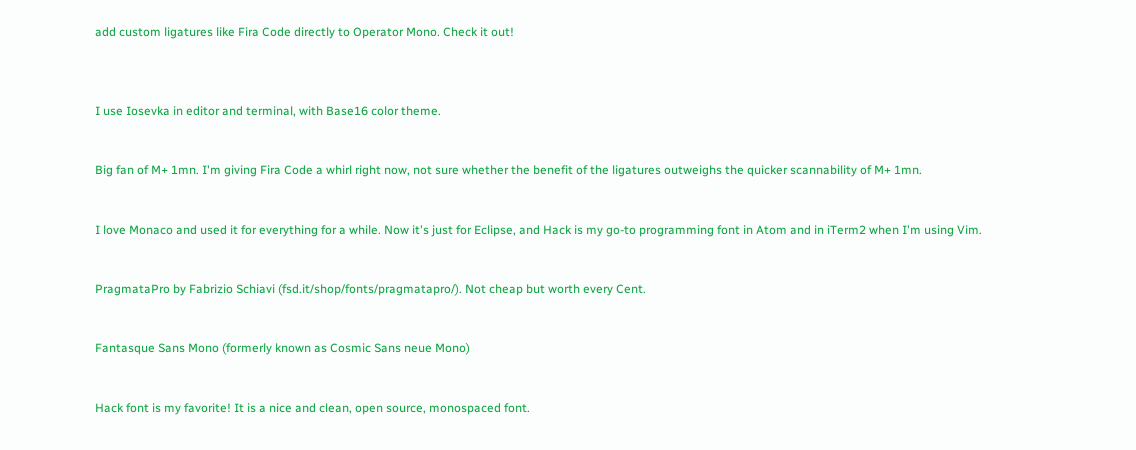add custom ligatures like Fira Code directly to Operator Mono. Check it out!



I use Iosevka in editor and terminal, with Base16 color theme.


Big fan of M+ 1mn. I'm giving Fira Code a whirl right now, not sure whether the benefit of the ligatures outweighs the quicker scannability of M+ 1mn.


I love Monaco and used it for everything for a while. Now it's just for Eclipse, and Hack is my go-to programming font in Atom and in iTerm2 when I'm using Vim.


PragmataPro by Fabrizio Schiavi (fsd.it/shop/fonts/pragmatapro/). Not cheap but worth every Cent.


Fantasque Sans Mono (formerly known as Cosmic Sans neue Mono)


Hack font is my favorite! It is a nice and clean, open source, monospaced font.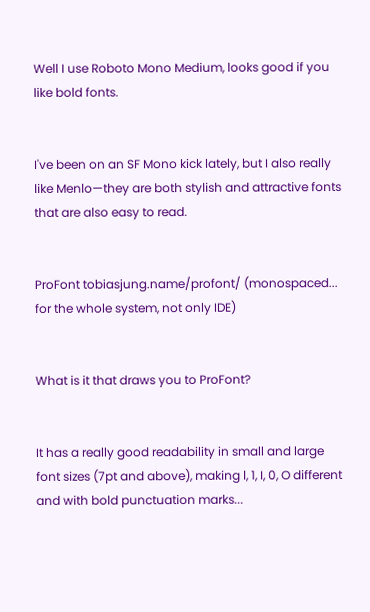Well I use Roboto Mono Medium, looks good if you like bold fonts.


I've been on an SF Mono kick lately, but I also really like Menlo—they are both stylish and attractive fonts that are also easy to read.


ProFont tobiasjung.name/profont/ (monospaced... for the whole system, not only IDE)


What is it that draws you to ProFont?


It has a really good readability in small and large font sizes (7pt and above), making l, 1, I, 0, O different and with bold punctuation marks...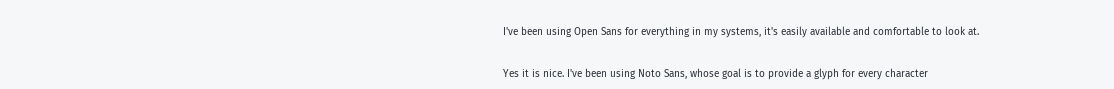I've been using Open Sans for everything in my systems, it's easily available and comfortable to look at.


Yes it is nice. I've been using Noto Sans, whose goal is to provide a glyph for every character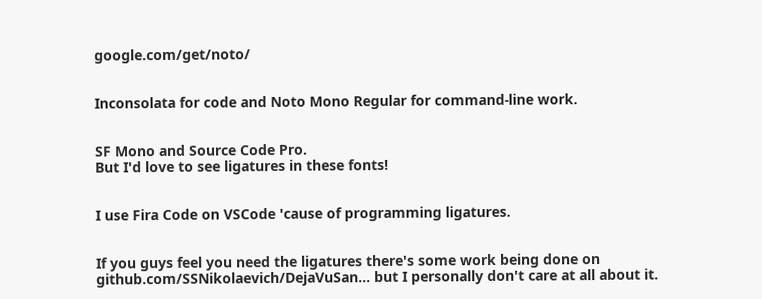google.com/get/noto/


Inconsolata for code and Noto Mono Regular for command-line work.


SF Mono and Source Code Pro.
But I'd love to see ligatures in these fonts!


I use Fira Code on VSCode 'cause of programming ligatures.


If you guys feel you need the ligatures there's some work being done on github.com/SSNikolaevich/DejaVuSan... but I personally don't care at all about it.